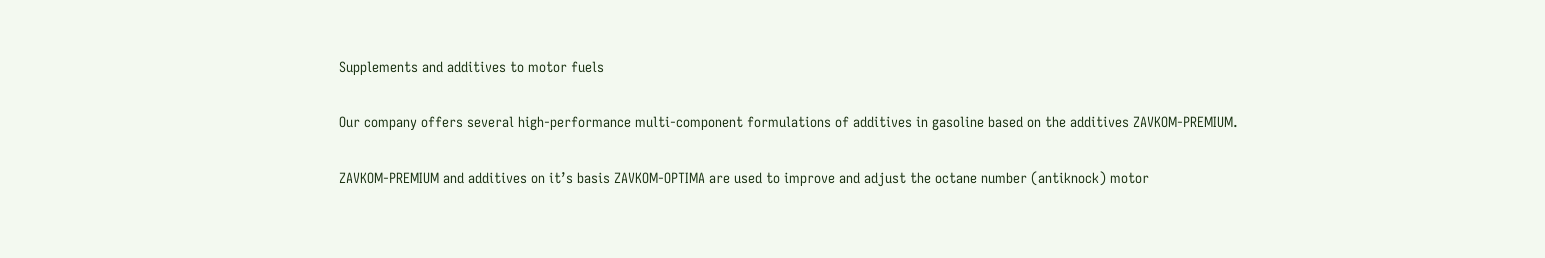Supplements and additives to motor fuels

Our company offers several high-performance multi-component formulations of additives in gasoline based on the additives ZAVKOM-PREMIUM.

ZAVKOM-PREMIUM and additives on it’s basis ZAVKOM-OPTIMA are used to improve and adjust the octane number (antiknock) motor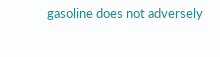gasoline does not adversely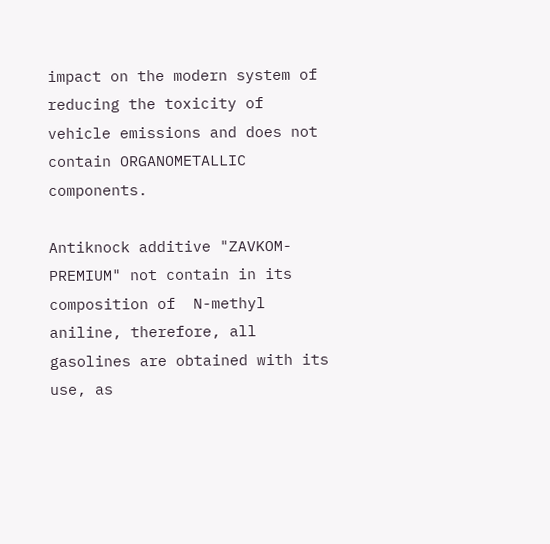impact on the modern system of reducing the toxicity of vehicle emissions and does not contain ORGANOMETALLIC components.

Antiknock additive "ZAVKOM-PREMIUM" not contain in its composition of  N-methyl aniline, therefore, all gasolines are obtained with its use, as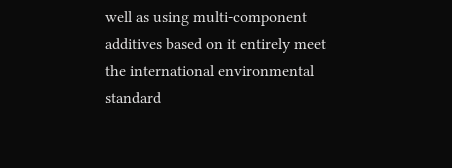well as using multi-component additives based on it entirely meet the international environmental standard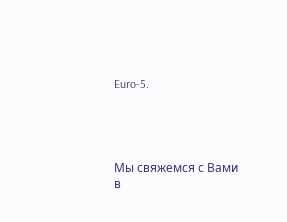Euro-5.




Мы свяжемся с Вами
в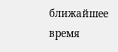ближайшее время